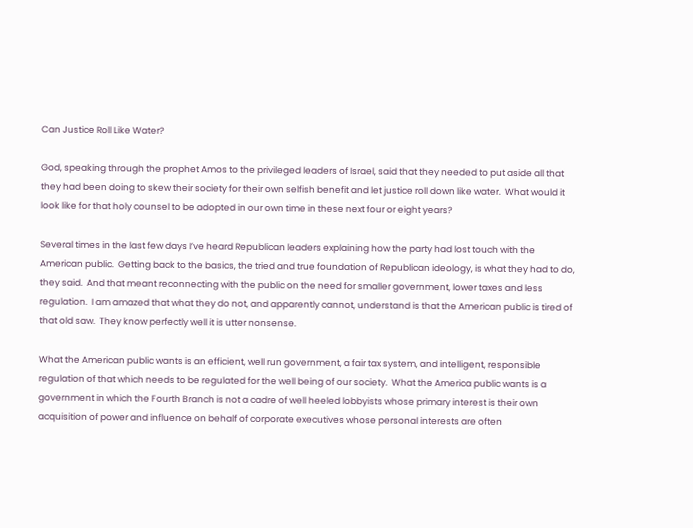Can Justice Roll Like Water?

God, speaking through the prophet Amos to the privileged leaders of Israel, said that they needed to put aside all that they had been doing to skew their society for their own selfish benefit and let justice roll down like water.  What would it look like for that holy counsel to be adopted in our own time in these next four or eight years?

Several times in the last few days I’ve heard Republican leaders explaining how the party had lost touch with the American public.  Getting back to the basics, the tried and true foundation of Republican ideology, is what they had to do, they said.  And that meant reconnecting with the public on the need for smaller government, lower taxes and less regulation.  I am amazed that what they do not, and apparently cannot, understand is that the American public is tired of that old saw.  They know perfectly well it is utter nonsense.

What the American public wants is an efficient, well run government, a fair tax system, and intelligent, responsible regulation of that which needs to be regulated for the well being of our society.  What the America public wants is a government in which the Fourth Branch is not a cadre of well heeled lobbyists whose primary interest is their own acquisition of power and influence on behalf of corporate executives whose personal interests are often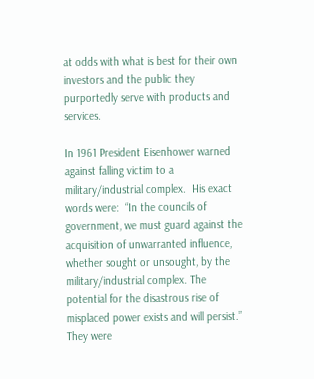at odds with what is best for their own investors and the public they purportedly serve with products and services.

In 1961 President Eisenhower warned against falling victim to a military/industrial complex.  His exact words were:  “In the councils of government, we must guard against the acquisition of unwarranted influence, whether sought or unsought, by the military/industrial complex. The potential for the disastrous rise of misplaced power exists and will persist.”  They were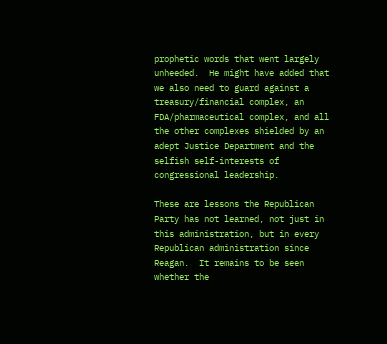prophetic words that went largely unheeded.  He might have added that we also need to guard against a treasury/financial complex, an FDA/pharmaceutical complex, and all the other complexes shielded by an adept Justice Department and the selfish self-interests of congressional leadership.

These are lessons the Republican Party has not learned, not just in this administration, but in every Republican administration since Reagan.  It remains to be seen whether the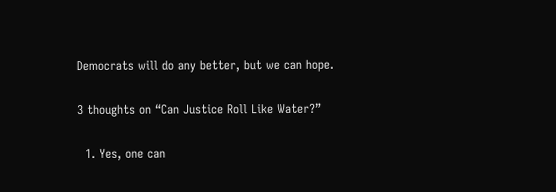Democrats will do any better, but we can hope.

3 thoughts on “Can Justice Roll Like Water?”

  1. Yes, one can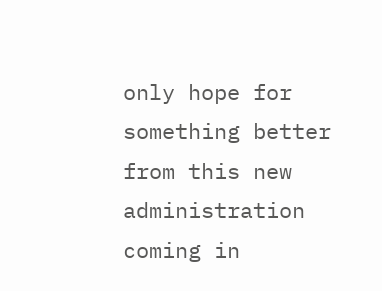only hope for something better from this new administration coming in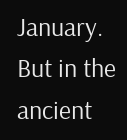January. But in the ancient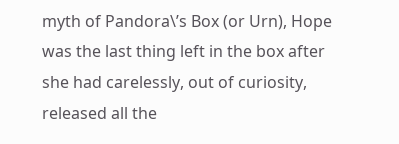myth of Pandora\’s Box (or Urn), Hope was the last thing left in the box after she had carelessly, out of curiosity, released all the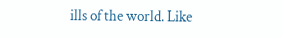ills of the world. Like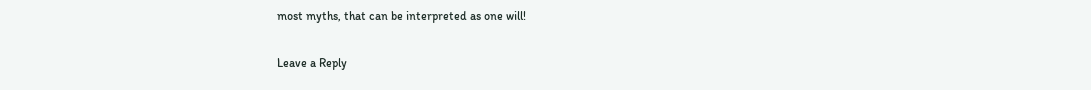most myths, that can be interpreted as one will!

Leave a Reply